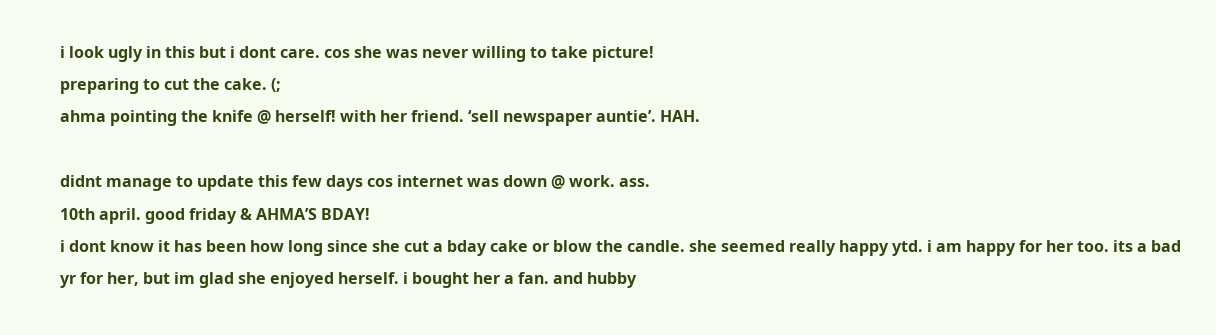i look ugly in this but i dont care. cos she was never willing to take picture!
preparing to cut the cake. (;
ahma pointing the knife @ herself! with her friend. ‘sell newspaper auntie’. HAH.

didnt manage to update this few days cos internet was down @ work. ass.
10th april. good friday & AHMA’S BDAY!
i dont know it has been how long since she cut a bday cake or blow the candle. she seemed really happy ytd. i am happy for her too. its a bad yr for her, but im glad she enjoyed herself. i bought her a fan. and hubby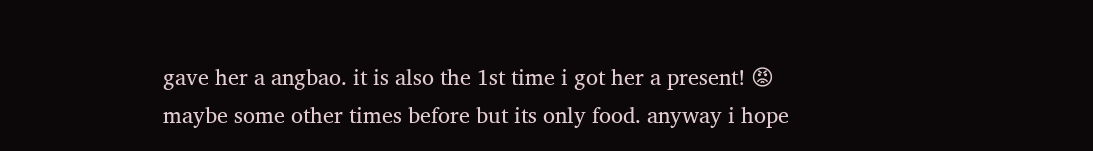gave her a angbao. it is also the 1st time i got her a present! 😡 maybe some other times before but its only food. anyway i hope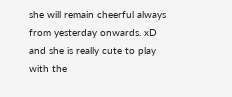she will remain cheerful always from yesterday onwards. xD and she is really cute to play with the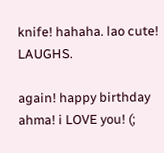knife! hahaha. lao cute! LAUGHS.

again! happy birthday ahma! i LOVE you! (;